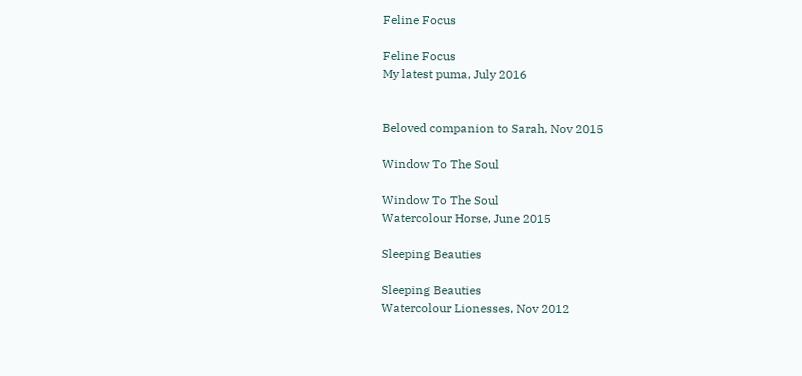Feline Focus

Feline Focus
My latest puma, July 2016


Beloved companion to Sarah, Nov 2015

Window To The Soul

Window To The Soul
Watercolour Horse, June 2015

Sleeping Beauties

Sleeping Beauties
Watercolour Lionesses, Nov 2012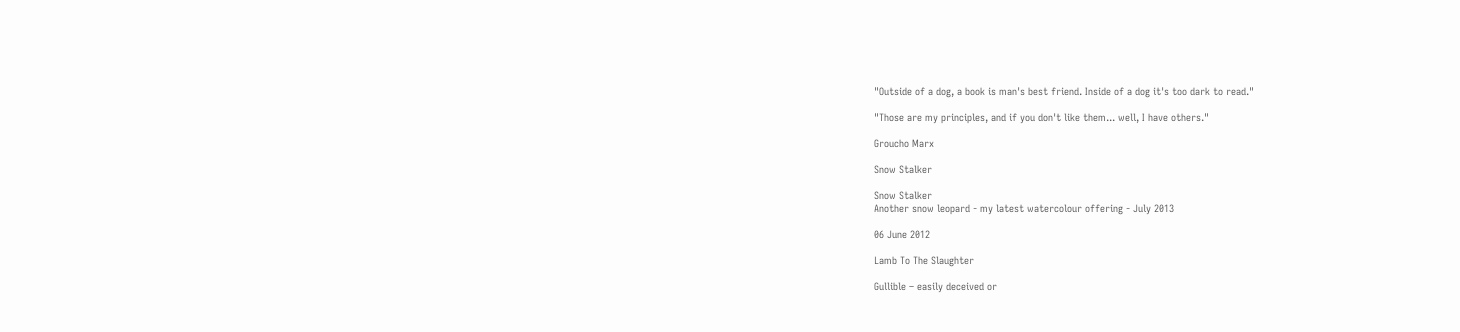"Outside of a dog, a book is man's best friend. Inside of a dog it's too dark to read."

"Those are my principles, and if you don't like them... well, I have others."

Groucho Marx

Snow Stalker

Snow Stalker
Another snow leopard - my latest watercolour offering - July 2013

06 June 2012

Lamb To The Slaughter

Gullible – easily deceived or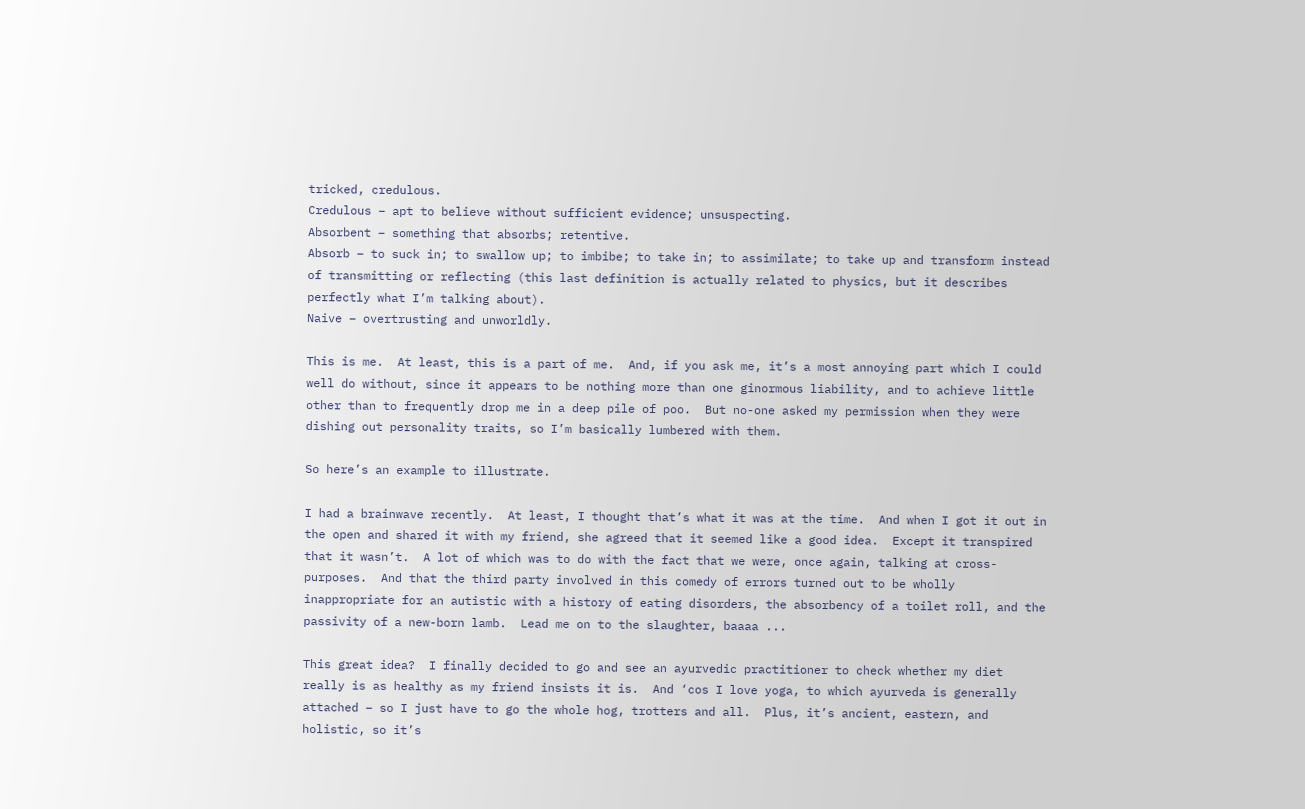tricked, credulous.
Credulous – apt to believe without sufficient evidence; unsuspecting.
Absorbent – something that absorbs; retentive.
Absorb – to suck in; to swallow up; to imbibe; to take in; to assimilate; to take up and transform instead of transmitting or reflecting (this last definition is actually related to physics, but it describes perfectly what I’m talking about).
Naive – overtrusting and unworldly.

This is me.  At least, this is a part of me.  And, if you ask me, it’s a most annoying part which I could well do without, since it appears to be nothing more than one ginormous liability, and to achieve little other than to frequently drop me in a deep pile of poo.  But no-one asked my permission when they were dishing out personality traits, so I’m basically lumbered with them.

So here’s an example to illustrate.

I had a brainwave recently.  At least, I thought that’s what it was at the time.  And when I got it out in the open and shared it with my friend, she agreed that it seemed like a good idea.  Except it transpired that it wasn’t.  A lot of which was to do with the fact that we were, once again, talking at cross-purposes.  And that the third party involved in this comedy of errors turned out to be wholly inappropriate for an autistic with a history of eating disorders, the absorbency of a toilet roll, and the passivity of a new-born lamb.  Lead me on to the slaughter, baaaa ...

This great idea?  I finally decided to go and see an ayurvedic practitioner to check whether my diet really is as healthy as my friend insists it is.  And ‘cos I love yoga, to which ayurveda is generally attached – so I just have to go the whole hog, trotters and all.  Plus, it’s ancient, eastern, and holistic, so it’s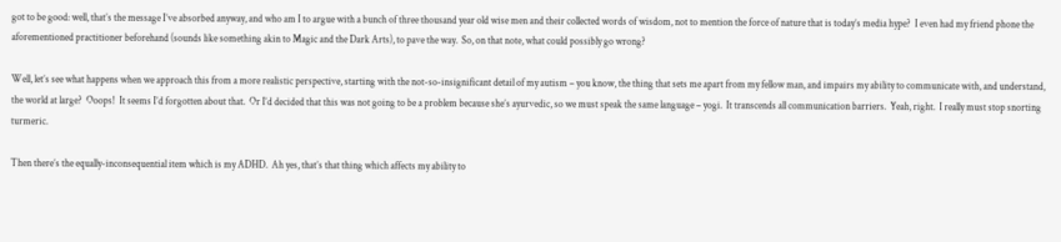got to be good: well, that’s the message I’ve absorbed anyway, and who am I to argue with a bunch of three thousand year old wise men and their collected words of wisdom, not to mention the force of nature that is today’s media hype?  I even had my friend phone the aforementioned practitioner beforehand (sounds like something akin to Magic and the Dark Arts), to pave the way.  So, on that note, what could possibly go wrong?

Well, let’s see what happens when we approach this from a more realistic perspective, starting with the not-so-insignificant detail of my autism – you know, the thing that sets me apart from my fellow man, and impairs my ability to communicate with, and understand, the world at large?  Ooops!  It seems I’d forgotten about that.  Or I’d decided that this was not going to be a problem because she’s ayurvedic, so we must speak the same language – yogi.  It transcends all communication barriers.  Yeah, right.  I really must stop snorting turmeric.

Then there’s the equally-inconsequential item which is my ADHD.  Ah yes, that’s that thing which affects my ability to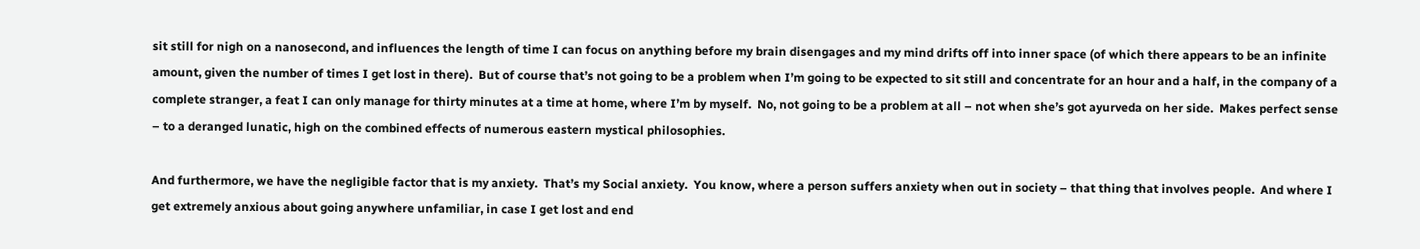sit still for nigh on a nanosecond, and influences the length of time I can focus on anything before my brain disengages and my mind drifts off into inner space (of which there appears to be an infinite amount, given the number of times I get lost in there).  But of course that’s not going to be a problem when I’m going to be expected to sit still and concentrate for an hour and a half, in the company of a complete stranger, a feat I can only manage for thirty minutes at a time at home, where I’m by myself.  No, not going to be a problem at all – not when she’s got ayurveda on her side.  Makes perfect sense – to a deranged lunatic, high on the combined effects of numerous eastern mystical philosophies.

And furthermore, we have the negligible factor that is my anxiety.  That’s my Social anxiety.  You know, where a person suffers anxiety when out in society – that thing that involves people.  And where I get extremely anxious about going anywhere unfamiliar, in case I get lost and end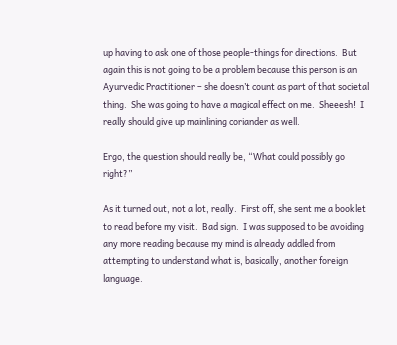up having to ask one of those people-things for directions.  But again this is not going to be a problem because this person is an Ayurvedic Practitioner – she doesn’t count as part of that societal thing.  She was going to have a magical effect on me.  Sheeesh!  I really should give up mainlining coriander as well.

Ergo, the question should really be, “What could possibly go right?”

As it turned out, not a lot, really.  First off, she sent me a booklet to read before my visit.  Bad sign.  I was supposed to be avoiding any more reading because my mind is already addled from attempting to understand what is, basically, another foreign language.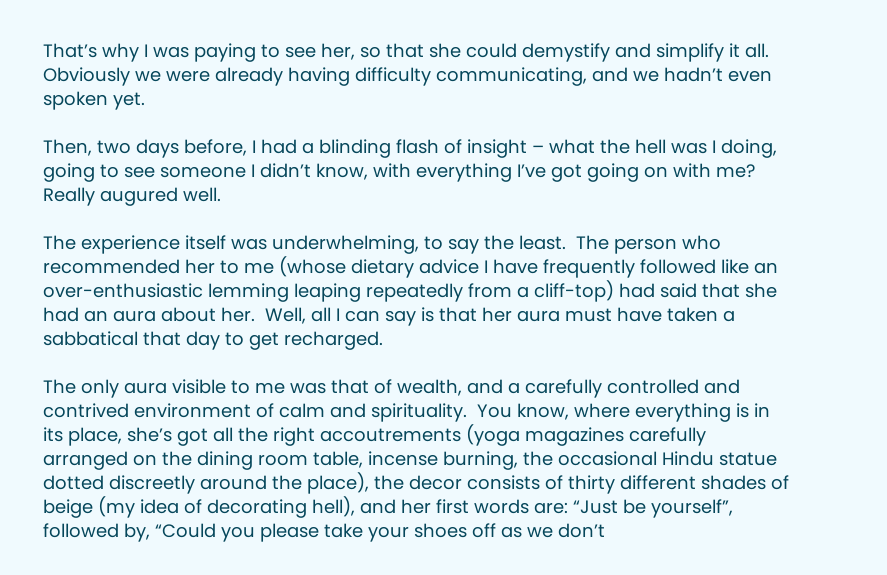That’s why I was paying to see her, so that she could demystify and simplify it all.  Obviously we were already having difficulty communicating, and we hadn’t even spoken yet.

Then, two days before, I had a blinding flash of insight – what the hell was I doing, going to see someone I didn’t know, with everything I’ve got going on with me?  Really augured well.

The experience itself was underwhelming, to say the least.  The person who recommended her to me (whose dietary advice I have frequently followed like an over-enthusiastic lemming leaping repeatedly from a cliff-top) had said that she had an aura about her.  Well, all I can say is that her aura must have taken a sabbatical that day to get recharged.

The only aura visible to me was that of wealth, and a carefully controlled and contrived environment of calm and spirituality.  You know, where everything is in its place, she’s got all the right accoutrements (yoga magazines carefully arranged on the dining room table, incense burning, the occasional Hindu statue dotted discreetly around the place), the decor consists of thirty different shades of beige (my idea of decorating hell), and her first words are: “Just be yourself”, followed by, “Could you please take your shoes off as we don’t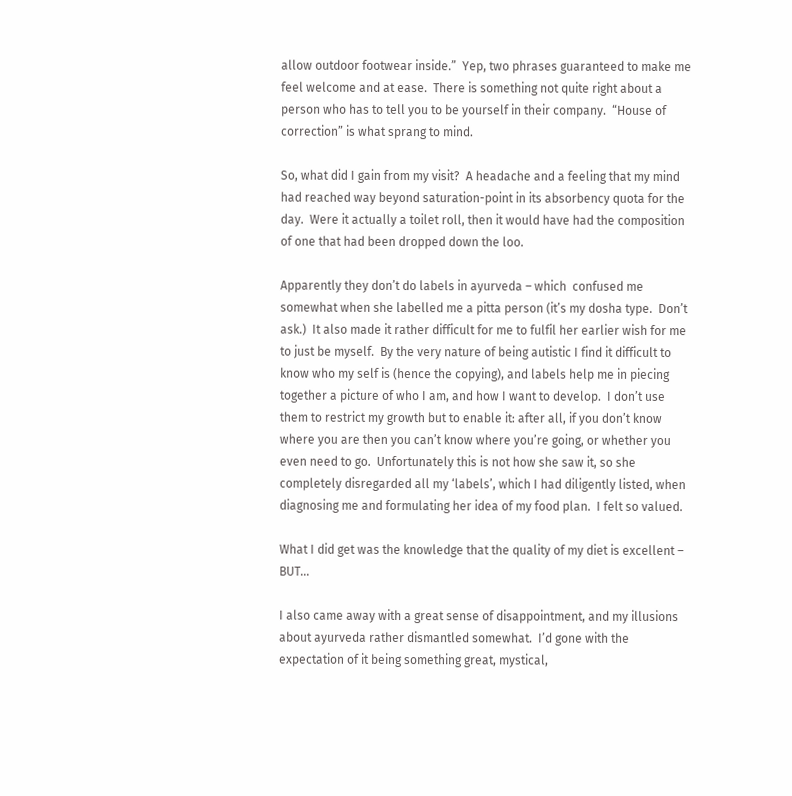allow outdoor footwear inside.”  Yep, two phrases guaranteed to make me feel welcome and at ease.  There is something not quite right about a person who has to tell you to be yourself in their company.  “House of correction” is what sprang to mind.

So, what did I gain from my visit?  A headache and a feeling that my mind had reached way beyond saturation-point in its absorbency quota for the day.  Were it actually a toilet roll, then it would have had the composition of one that had been dropped down the loo.

Apparently they don’t do labels in ayurveda – which  confused me somewhat when she labelled me a pitta person (it’s my dosha type.  Don’t ask.)  It also made it rather difficult for me to fulfil her earlier wish for me to just be myself.  By the very nature of being autistic I find it difficult to know who my self is (hence the copying), and labels help me in piecing together a picture of who I am, and how I want to develop.  I don’t use them to restrict my growth but to enable it: after all, if you don’t know where you are then you can’t know where you’re going, or whether you even need to go.  Unfortunately this is not how she saw it, so she completely disregarded all my ‘labels’, which I had diligently listed, when diagnosing me and formulating her idea of my food plan.  I felt so valued.

What I did get was the knowledge that the quality of my diet is excellent – BUT...

I also came away with a great sense of disappointment, and my illusions about ayurveda rather dismantled somewhat.  I’d gone with the expectation of it being something great, mystical,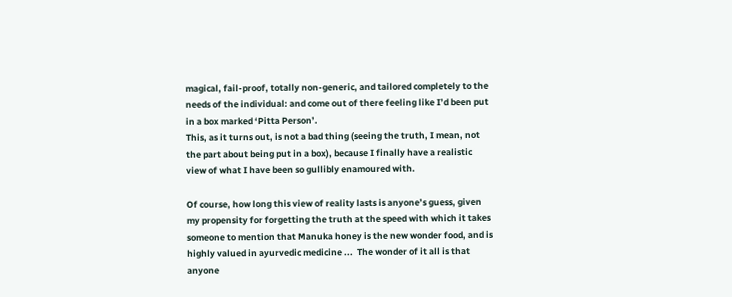magical, fail-proof, totally non-generic, and tailored completely to the needs of the individual: and come out of there feeling like I’d been put in a box marked ‘Pitta Person’.
This, as it turns out, is not a bad thing (seeing the truth, I mean, not the part about being put in a box), because I finally have a realistic view of what I have been so gullibly enamoured with.

Of course, how long this view of reality lasts is anyone’s guess, given my propensity for forgetting the truth at the speed with which it takes someone to mention that Manuka honey is the new wonder food, and is highly valued in ayurvedic medicine ...  The wonder of it all is that anyone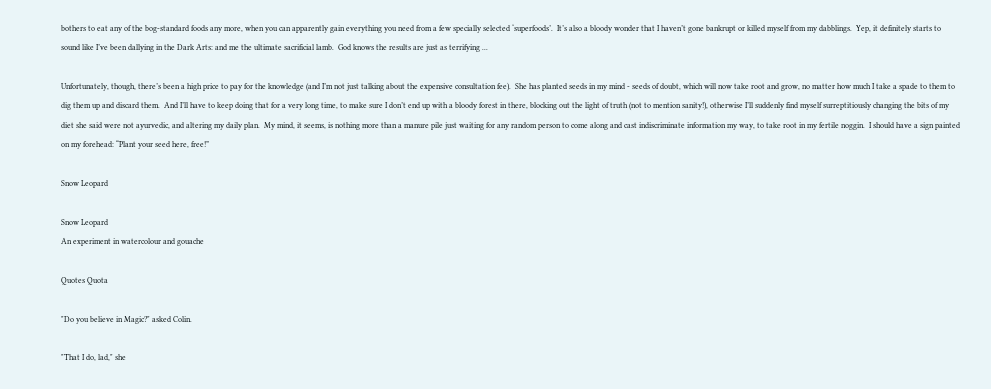bothers to eat any of the bog-standard foods any more, when you can apparently gain everything you need from a few specially selected ‘superfoods’.  It’s also a bloody wonder that I haven’t gone bankrupt or killed myself from my dabblings.  Yep, it definitely starts to sound like I’ve been dallying in the Dark Arts: and me the ultimate sacrificial lamb.  God knows the results are just as terrifying ...

Unfortunately, though, there’s been a high price to pay for the knowledge (and I’m not just talking about the expensive consultation fee).  She has planted seeds in my mind - seeds of doubt, which will now take root and grow, no matter how much I take a spade to them to dig them up and discard them.  And I’ll have to keep doing that for a very long time, to make sure I don’t end up with a bloody forest in there, blocking out the light of truth (not to mention sanity!), otherwise I’ll suddenly find myself surreptitiously changing the bits of my diet she said were not ayurvedic, and altering my daily plan.  My mind, it seems, is nothing more than a manure pile just waiting for any random person to come along and cast indiscriminate information my way, to take root in my fertile noggin.  I should have a sign painted on my forehead: “Plant your seed here, free!”

Snow Leopard

Snow Leopard
An experiment in watercolour and gouache

Quotes Quota

"Do you believe in Magic?" asked Colin.

"That I do, lad," she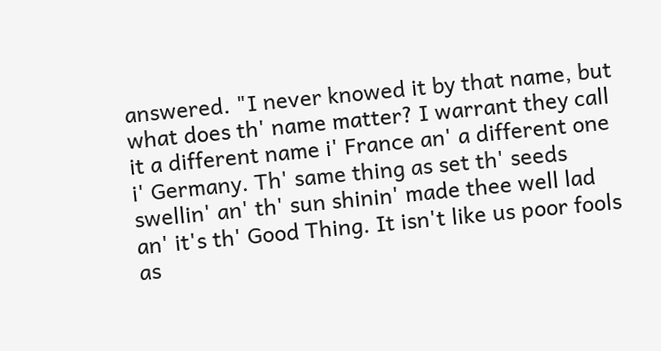answered. "I never knowed it by that name, but what does th' name matter? I warrant they call it a different name i' France an' a different one i' Germany. Th' same thing as set th' seeds swellin' an' th' sun shinin' made thee well lad an' it's th' Good Thing. It isn't like us poor fools as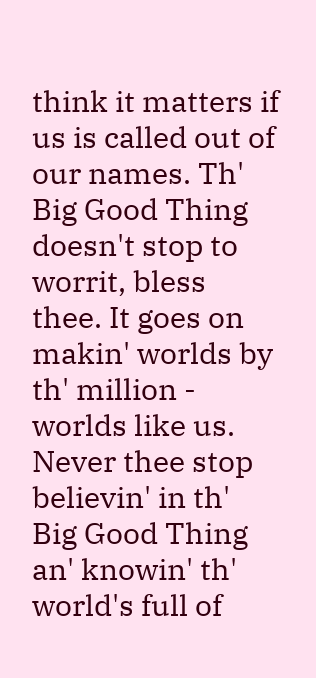think it matters if us is called out of our names. Th' Big Good Thing doesn't stop to worrit, bless thee. It goes on makin' worlds by th' million - worlds like us. Never thee stop believin' in th' Big Good Thing an' knowin' th' world's full of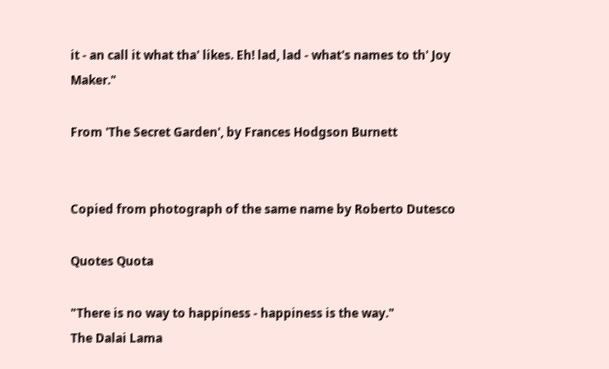it - an call it what tha' likes. Eh! lad, lad - what's names to th' Joy Maker."

From 'The Secret Garden', by Frances Hodgson Burnett


Copied from photograph of the same name by Roberto Dutesco

Quotes Quota

"There is no way to happiness - happiness is the way."
The Dalai Lama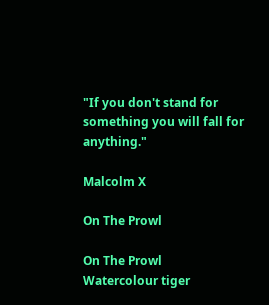"If you don't stand for something you will fall for anything."

Malcolm X

On The Prowl

On The Prowl
Watercolour tiger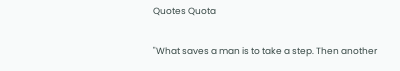Quotes Quota

"What saves a man is to take a step. Then another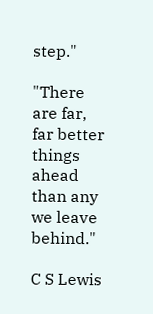step."

"There are far, far better things ahead than any we leave behind."

C S Lewis